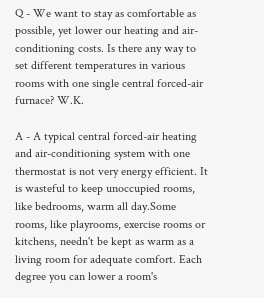Q - We want to stay as comfortable as possible, yet lower our heating and air-conditioning costs. Is there any way to set different temperatures in various rooms with one single central forced-air furnace? W.K.

A - A typical central forced-air heating and air-conditioning system with one thermostat is not very energy efficient. It is wasteful to keep unoccupied rooms, like bedrooms, warm all day.Some rooms, like playrooms, exercise rooms or kitchens, needn't be kept as warm as a living room for adequate comfort. Each degree you can lower a room's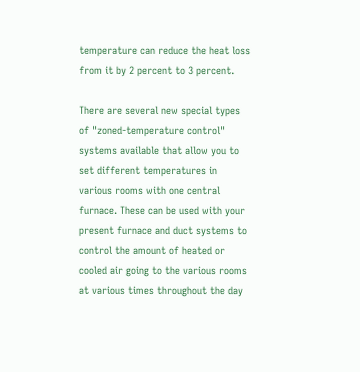temperature can reduce the heat loss from it by 2 percent to 3 percent.

There are several new special types of "zoned-temperature control" systems available that allow you to set different temperatures in various rooms with one central furnace. These can be used with your present furnace and duct systems to control the amount of heated or cooled air going to the various rooms at various times throughout the day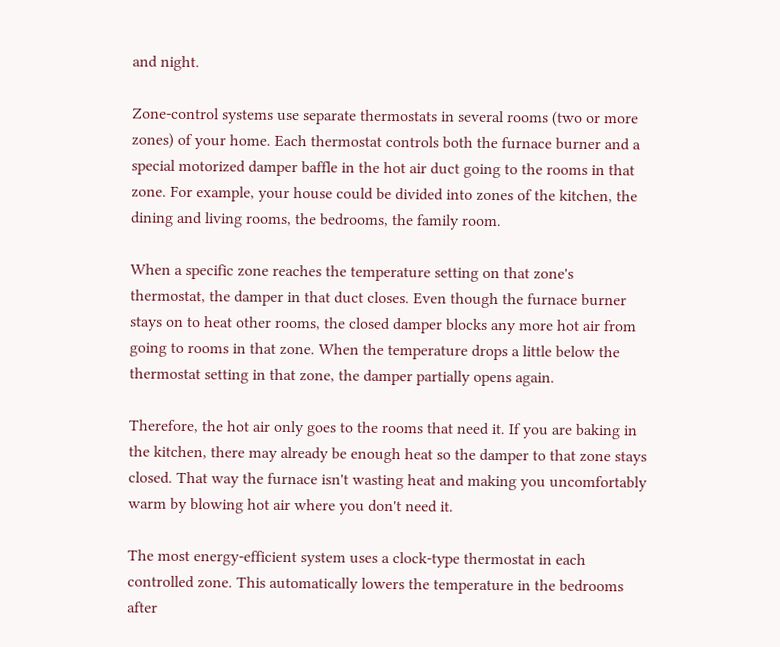and night.

Zone-control systems use separate thermostats in several rooms (two or more zones) of your home. Each thermostat controls both the furnace burner and a special motorized damper baffle in the hot air duct going to the rooms in that zone. For example, your house could be divided into zones of the kitchen, the dining and living rooms, the bedrooms, the family room.

When a specific zone reaches the temperature setting on that zone's thermostat, the damper in that duct closes. Even though the furnace burner stays on to heat other rooms, the closed damper blocks any more hot air from going to rooms in that zone. When the temperature drops a little below the thermostat setting in that zone, the damper partially opens again.

Therefore, the hot air only goes to the rooms that need it. If you are baking in the kitchen, there may already be enough heat so the damper to that zone stays closed. That way the furnace isn't wasting heat and making you uncomfortably warm by blowing hot air where you don't need it.

The most energy-efficient system uses a clock-type thermostat in each controlled zone. This automatically lowers the temperature in the bedrooms after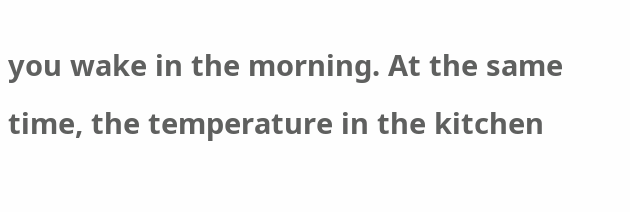you wake in the morning. At the same time, the temperature in the kitchen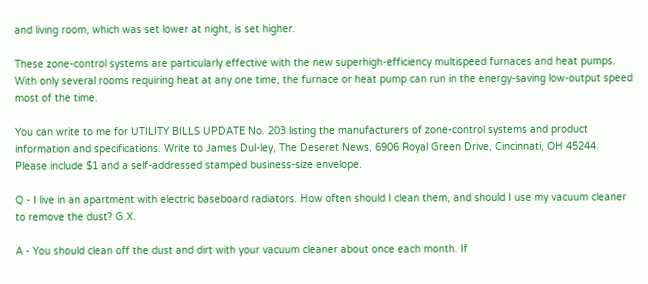and living room, which was set lower at night, is set higher.

These zone-control systems are particularly effective with the new superhigh-efficiency multispeed furnaces and heat pumps. With only several rooms requiring heat at any one time, the furnace or heat pump can run in the energy-saving low-output speed most of the time.

You can write to me for UTILITY BILLS UPDATE No. 203 listing the manufacturers of zone-control systems and product information and specifications. Write to James Dul-ley, The Deseret News, 6906 Royal Green Drive, Cincinnati, OH 45244. Please include $1 and a self-addressed stamped business-size envelope.

Q - I live in an apartment with electric baseboard radiators. How often should I clean them, and should I use my vacuum cleaner to remove the dust? G.X.

A - You should clean off the dust and dirt with your vacuum cleaner about once each month. If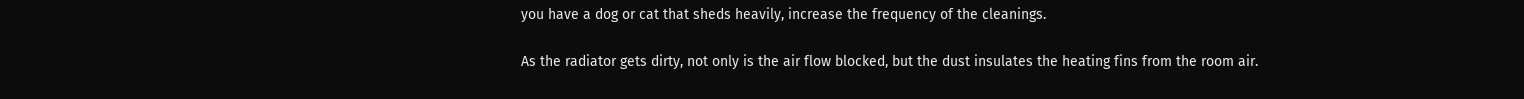you have a dog or cat that sheds heavily, increase the frequency of the cleanings.

As the radiator gets dirty, not only is the air flow blocked, but the dust insulates the heating fins from the room air.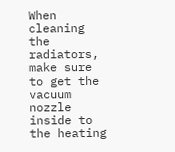When cleaning the radiators, make sure to get the vacuum nozzle inside to the heating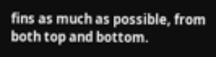fins as much as possible, from both top and bottom.